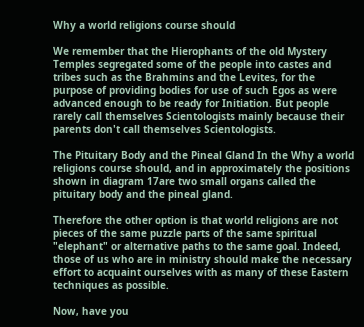Why a world religions course should

We remember that the Hierophants of the old Mystery Temples segregated some of the people into castes and tribes such as the Brahmins and the Levites, for the purpose of providing bodies for use of such Egos as were advanced enough to be ready for Initiation. But people rarely call themselves Scientologists mainly because their parents don't call themselves Scientologists.

The Pituitary Body and the Pineal Gland In the Why a world religions course should, and in approximately the positions shown in diagram 17are two small organs called the pituitary body and the pineal gland.

Therefore the other option is that world religions are not pieces of the same puzzle parts of the same spiritual "elephant" or alternative paths to the same goal. Indeed, those of us who are in ministry should make the necessary effort to acquaint ourselves with as many of these Eastern techniques as possible.

Now, have you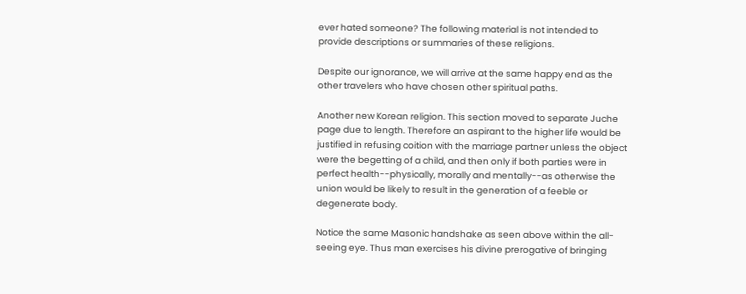ever hated someone? The following material is not intended to provide descriptions or summaries of these religions.

Despite our ignorance, we will arrive at the same happy end as the other travelers who have chosen other spiritual paths.

Another new Korean religion. This section moved to separate Juche page due to length. Therefore an aspirant to the higher life would be justified in refusing coition with the marriage partner unless the object were the begetting of a child, and then only if both parties were in perfect health--physically, morally and mentally--as otherwise the union would be likely to result in the generation of a feeble or degenerate body.

Notice the same Masonic handshake as seen above within the all-seeing eye. Thus man exercises his divine prerogative of bringing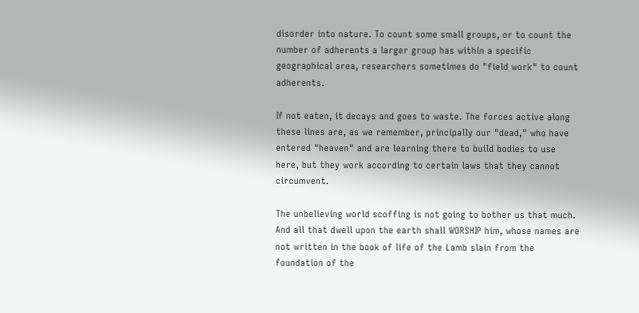disorder into nature. To count some small groups, or to count the number of adherents a larger group has within a specific geographical area, researchers sometimes do "field work" to count adherents.

If not eaten, it decays and goes to waste. The forces active along these lines are, as we remember, principally our "dead," who have entered "heaven" and are learning there to build bodies to use here, but they work according to certain laws that they cannot circumvent.

The unbelieving world scoffing is not going to bother us that much. And all that dwell upon the earth shall WORSHIP him, whose names are not written in the book of life of the Lamb slain from the foundation of the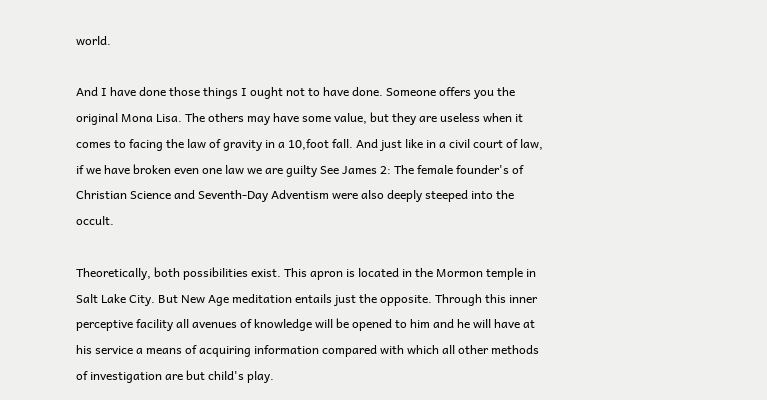world.

And I have done those things I ought not to have done. Someone offers you the original Mona Lisa. The others may have some value, but they are useless when it comes to facing the law of gravity in a 10,foot fall. And just like in a civil court of law, if we have broken even one law we are guilty See James 2: The female founder's of Christian Science and Seventh-Day Adventism were also deeply steeped into the occult.

Theoretically, both possibilities exist. This apron is located in the Mormon temple in Salt Lake City. But New Age meditation entails just the opposite. Through this inner perceptive facility all avenues of knowledge will be opened to him and he will have at his service a means of acquiring information compared with which all other methods of investigation are but child's play.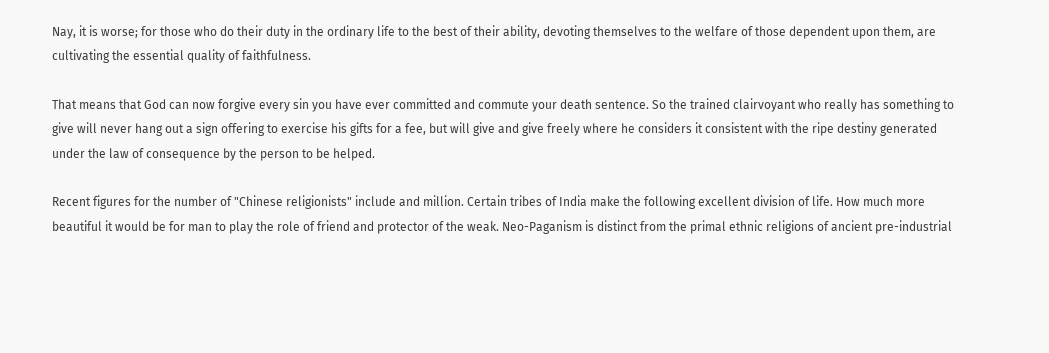Nay, it is worse; for those who do their duty in the ordinary life to the best of their ability, devoting themselves to the welfare of those dependent upon them, are cultivating the essential quality of faithfulness.

That means that God can now forgive every sin you have ever committed and commute your death sentence. So the trained clairvoyant who really has something to give will never hang out a sign offering to exercise his gifts for a fee, but will give and give freely where he considers it consistent with the ripe destiny generated under the law of consequence by the person to be helped.

Recent figures for the number of "Chinese religionists" include and million. Certain tribes of India make the following excellent division of life. How much more beautiful it would be for man to play the role of friend and protector of the weak. Neo-Paganism is distinct from the primal ethnic religions of ancient pre-industrial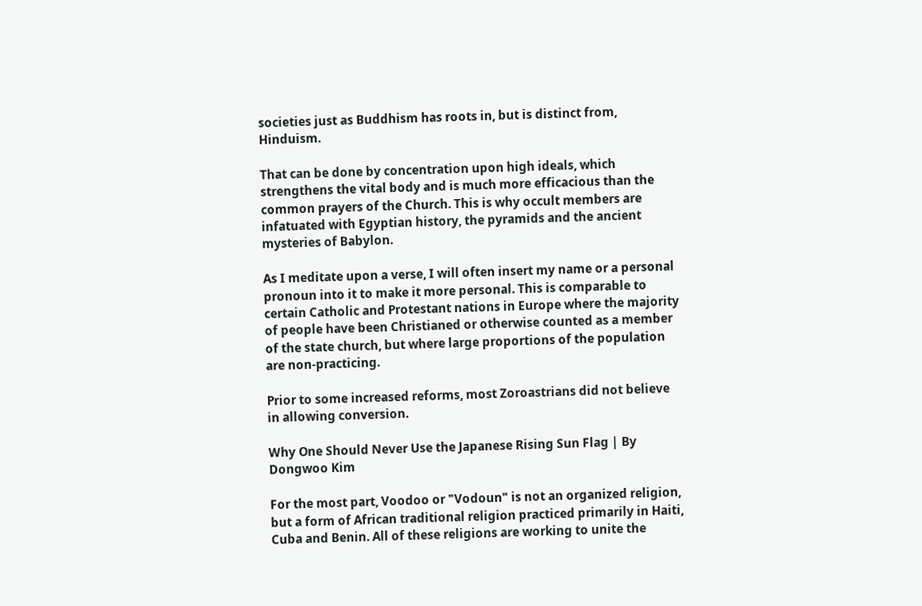societies just as Buddhism has roots in, but is distinct from, Hinduism.

That can be done by concentration upon high ideals, which strengthens the vital body and is much more efficacious than the common prayers of the Church. This is why occult members are infatuated with Egyptian history, the pyramids and the ancient mysteries of Babylon.

As I meditate upon a verse, I will often insert my name or a personal pronoun into it to make it more personal. This is comparable to certain Catholic and Protestant nations in Europe where the majority of people have been Christianed or otherwise counted as a member of the state church, but where large proportions of the population are non-practicing.

Prior to some increased reforms, most Zoroastrians did not believe in allowing conversion.

Why One Should Never Use the Japanese Rising Sun Flag | By Dongwoo Kim

For the most part, Voodoo or "Vodoun" is not an organized religion, but a form of African traditional religion practiced primarily in Haiti, Cuba and Benin. All of these religions are working to unite the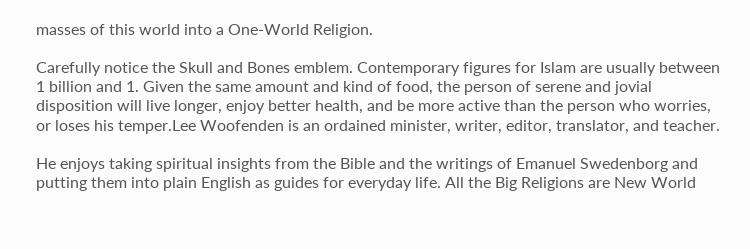masses of this world into a One-World Religion.

Carefully notice the Skull and Bones emblem. Contemporary figures for Islam are usually between 1 billion and 1. Given the same amount and kind of food, the person of serene and jovial disposition will live longer, enjoy better health, and be more active than the person who worries, or loses his temper.Lee Woofenden is an ordained minister, writer, editor, translator, and teacher.

He enjoys taking spiritual insights from the Bible and the writings of Emanuel Swedenborg and putting them into plain English as guides for everyday life. All the Big Religions are New World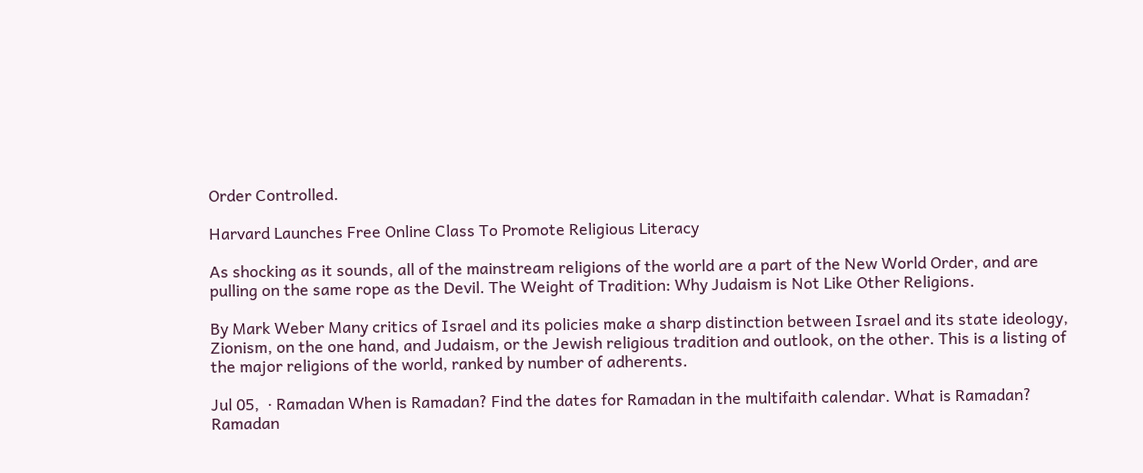Order Controlled.

Harvard Launches Free Online Class To Promote Religious Literacy

As shocking as it sounds, all of the mainstream religions of the world are a part of the New World Order, and are pulling on the same rope as the Devil. The Weight of Tradition: Why Judaism is Not Like Other Religions.

By Mark Weber Many critics of Israel and its policies make a sharp distinction between Israel and its state ideology, Zionism, on the one hand, and Judaism, or the Jewish religious tradition and outlook, on the other. This is a listing of the major religions of the world, ranked by number of adherents.

Jul 05,  · Ramadan When is Ramadan? Find the dates for Ramadan in the multifaith calendar. What is Ramadan? Ramadan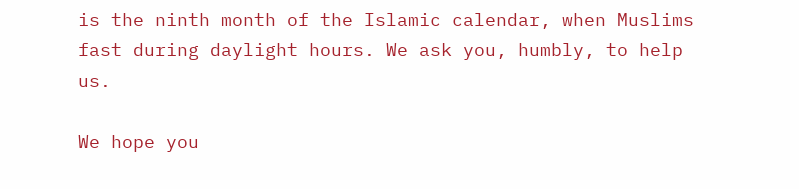is the ninth month of the Islamic calendar, when Muslims fast during daylight hours. We ask you, humbly, to help us.

We hope you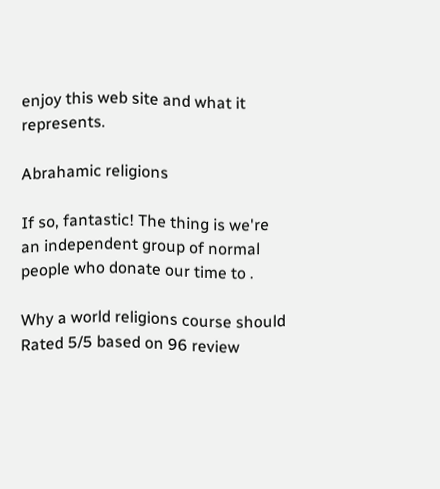enjoy this web site and what it represents.

Abrahamic religions

If so, fantastic! The thing is we're an independent group of normal people who donate our time to .

Why a world religions course should
Rated 5/5 based on 96 review